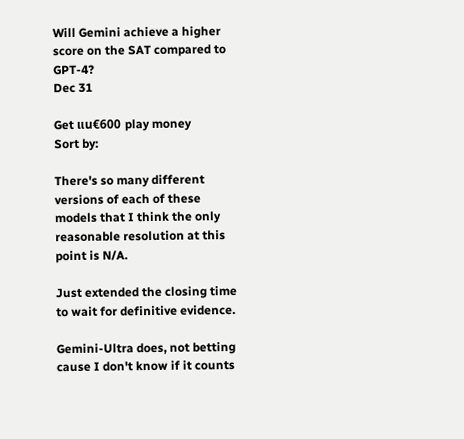Will Gemini achieve a higher score on the SAT compared to GPT-4?
Dec 31

Get แน€600 play money
Sort by:

There's so many different versions of each of these models that I think the only reasonable resolution at this point is N/A.

Just extended the closing time to wait for definitive evidence.

Gemini-Ultra does, not betting cause I don't know if it counts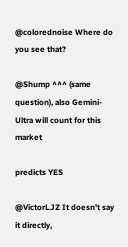@colorednoise Where do you see that?

@Shump ^^^ (same question), also Gemini-Ultra will count for this market

predicts YES

@VictorLJZ It doesn't say it directly,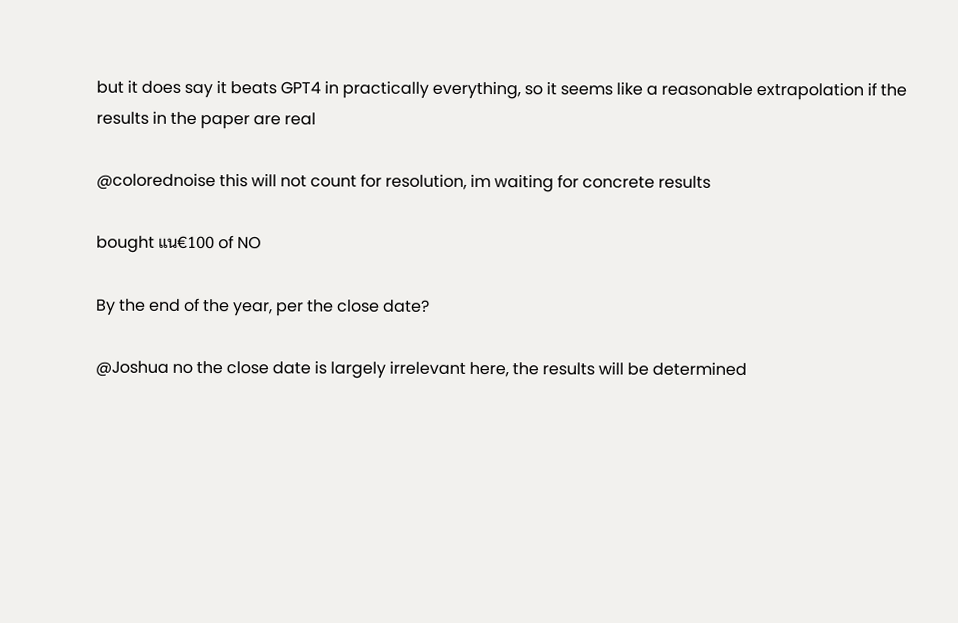but it does say it beats GPT4 in practically everything, so it seems like a reasonable extrapolation if the results in the paper are real

@colorednoise this will not count for resolution, im waiting for concrete results

bought แน€100 of NO

By the end of the year, per the close date?

@Joshua no the close date is largely irrelevant here, the results will be determined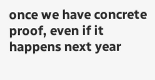once we have concrete proof, even if it happens next year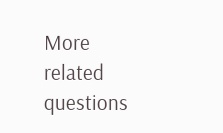More related questions